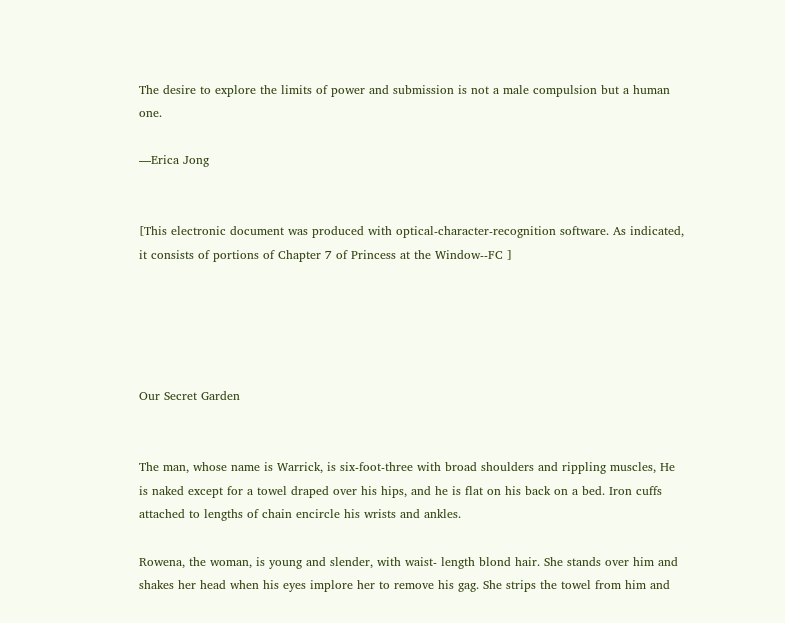The desire to explore the limits of power and submission is not a male compulsion but a human one.

—Erica Jong


[This electronic document was produced with optical-character-recognition software. As indicated, it consists of portions of Chapter 7 of Princess at the Window--FC ]





Our Secret Garden


The man, whose name is Warrick, is six-foot-three with broad shoulders and rippling muscles, He is naked except for a towel draped over his hips, and he is flat on his back on a bed. Iron cuffs attached to lengths of chain encircle his wrists and ankles.

Rowena, the woman, is young and slender, with waist- length blond hair. She stands over him and shakes her head when his eyes implore her to remove his gag. She strips the towel from him and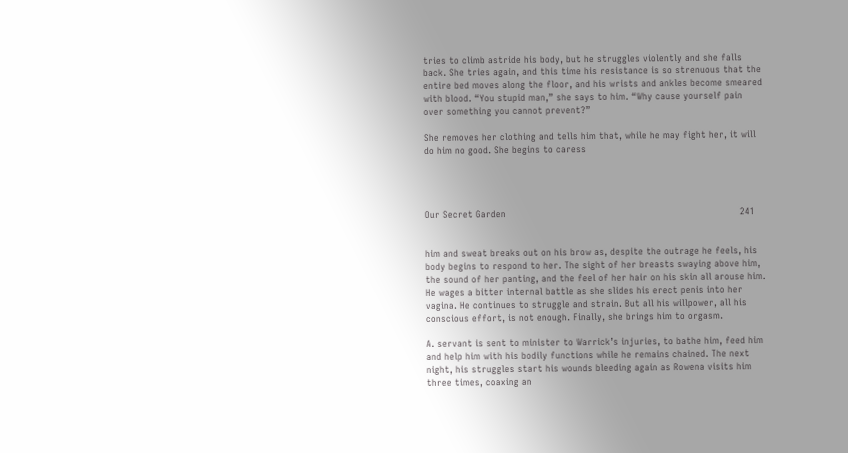tries to climb astride his body, but he struggles violently and she falls back. She tries again, and this time his resistance is so strenuous that the entire bed moves along the floor, and his wrists and ankles become smeared with blood. “You stupid man,” she says to him. “Why cause yourself pain over something you cannot prevent?”

She removes her clothing and tells him that, while he may fight her, it will do him no good. She begins to caress




Our Secret Garden                                                                              241


him and sweat breaks out on his brow as, despite the outrage he feels, his body begins to respond to her. The sight of her breasts swaying above him, the sound of her panting, and the feel of her hair on his skin all arouse him. He wages a bitter internal battle as she slides his erect penis into her vagina. He continues to struggle and strain. But all his willpower, all his conscious effort, is not enough. Finally, she brings him to orgasm.

A. servant is sent to minister to Warrick’s injuries, to bathe him, feed him and help him with his bodily functions while he remains chained. The next night, his struggles start his wounds bleeding again as Rowena visits him three times, coaxing an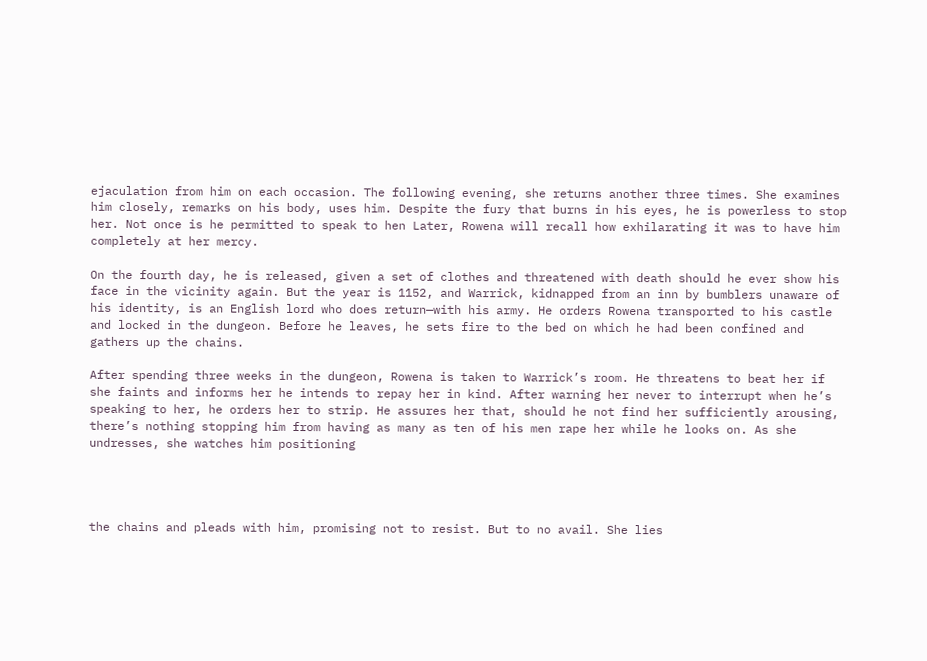ejaculation from him on each occasion. The following evening, she returns another three times. She examines him closely, remarks on his body, uses him. Despite the fury that burns in his eyes, he is powerless to stop her. Not once is he permitted to speak to hen Later, Rowena will recall how exhilarating it was to have him completely at her mercy.

On the fourth day, he is released, given a set of clothes and threatened with death should he ever show his face in the vicinity again. But the year is 1152, and Warrick, kidnapped from an inn by bumblers unaware of his identity, is an English lord who does return—with his army. He orders Rowena transported to his castle and locked in the dungeon. Before he leaves, he sets fire to the bed on which he had been confined and gathers up the chains.

After spending three weeks in the dungeon, Rowena is taken to Warrick’s room. He threatens to beat her if she faints and informs her he intends to repay her in kind. After warning her never to interrupt when he’s speaking to her, he orders her to strip. He assures her that, should he not find her sufficiently arousing, there’s nothing stopping him from having as many as ten of his men rape her while he looks on. As she undresses, she watches him positioning




the chains and pleads with him, promising not to resist. But to no avail. She lies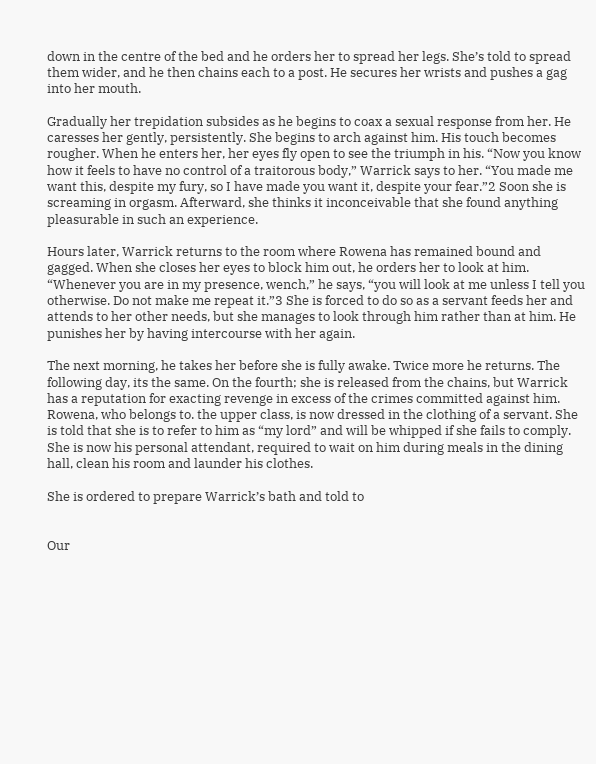down in the centre of the bed and he orders her to spread her legs. She’s told to spread them wider, and he then chains each to a post. He secures her wrists and pushes a gag into her mouth.

Gradually her trepidation subsides as he begins to coax a sexual response from her. He caresses her gently, persistently. She begins to arch against him. His touch becomes rougher. When he enters her, her eyes fly open to see the triumph in his. “Now you know how it feels to have no control of a traitorous body,” Warrick says to her. “You made me want this, despite my fury, so I have made you want it, despite your fear.”2 Soon she is screaming in orgasm. Afterward, she thinks it inconceivable that she found anything pleasurable in such an experience.

Hours later, Warrick returns to the room where Rowena has remained bound and gagged. When she closes her eyes to block him out, he orders her to look at him. “Whenever you are in my presence, wench,” he says, “you will look at me unless I tell you otherwise. Do not make me repeat it.”3 She is forced to do so as a servant feeds her and attends to her other needs, but she manages to look through him rather than at him. He punishes her by having intercourse with her again.

The next morning, he takes her before she is fully awake. Twice more he returns. The following day, its the same. On the fourth; she is released from the chains, but Warrick has a reputation for exacting revenge in excess of the crimes committed against him. Rowena, who belongs to. the upper class, is now dressed in the clothing of a servant. She is told that she is to refer to him as “my lord” and will be whipped if she fails to comply. She is now his personal attendant, required to wait on him during meals in the dining hall, clean his room and launder his clothes.

She is ordered to prepare Warrick’s bath and told to


Our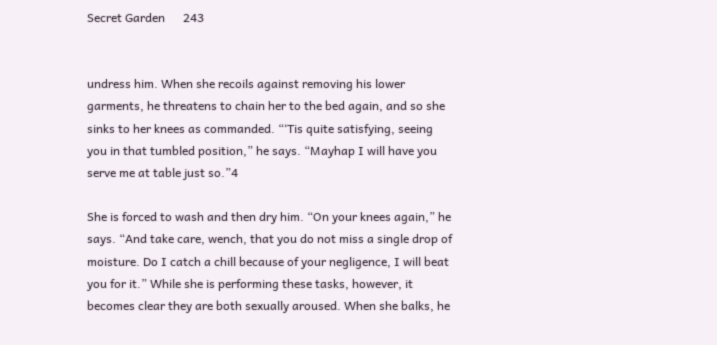Secret Garden      243


undress him. When she recoils against removing his lower garments, he threatens to chain her to the bed again, and so she sinks to her knees as commanded. “‘Tis quite satisfying, seeing you in that tumbled position,” he says. “Mayhap I will have you serve me at table just so.”4

She is forced to wash and then dry him. “On your knees again,” he says. “And take care, wench, that you do not miss a single drop of moisture. Do I catch a chill because of your negligence, I will beat you for it.” While she is performing these tasks, however, it becomes clear they are both sexually aroused. When she balks, he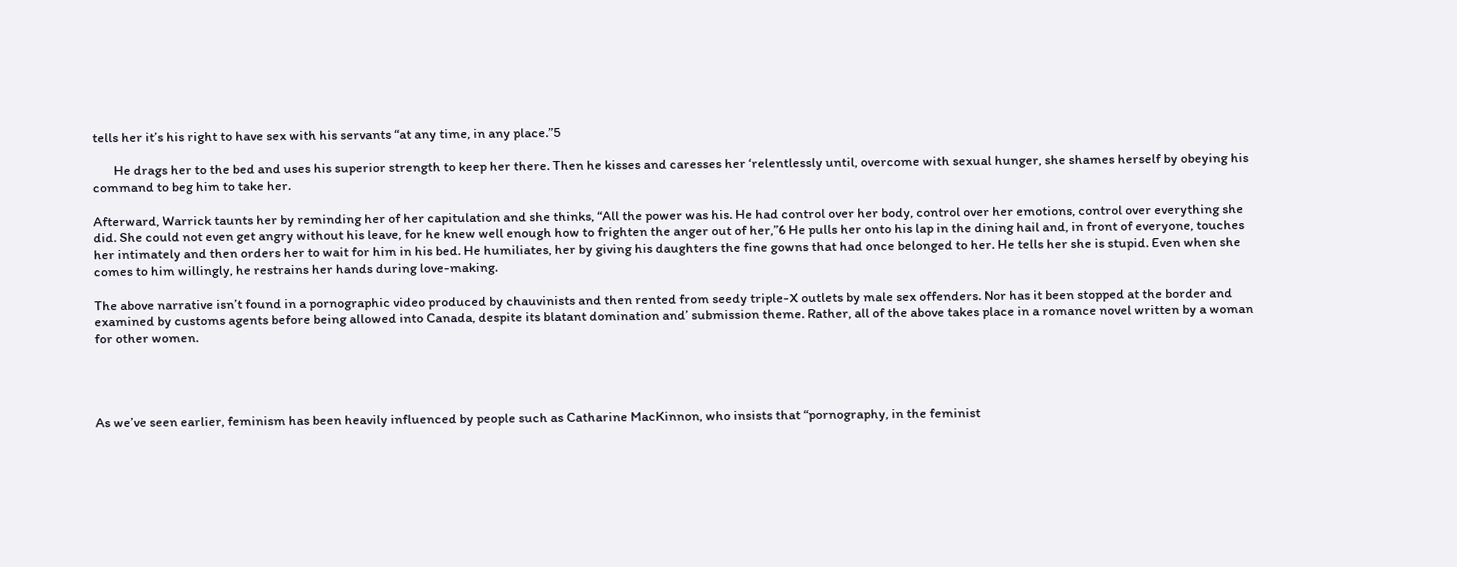tells her it’s his right to have sex with his servants “at any time, in any place.”5

       He drags her to the bed and uses his superior strength to keep her there. Then he kisses and caresses her ‘relentlessly until, overcome with sexual hunger, she shames herself by obeying his command to beg him to take her.

Afterward, Warrick taunts her by reminding her of her capitulation and she thinks, “All the power was his. He had control over her body, control over her emotions, control over everything she did. She could not even get angry without his leave, for he knew well enough how to frighten the anger out of her,”6 He pulls her onto his lap in the dining hail and, in front of everyone, touches her intimately and then orders her to wait for him in his bed. He humiliates, her by giving his daughters the fine gowns that had once belonged to her. He tells her she is stupid. Even when she comes to him willingly, he restrains her hands during love-making.

The above narrative isn’t found in a pornographic video produced by chauvinists and then rented from seedy triple-X outlets by male sex offenders. Nor has it been stopped at the border and examined by customs agents before being allowed into Canada, despite its blatant domination and’ submission theme. Rather, all of the above takes place in a romance novel written by a woman for other women.




As we’ve seen earlier, feminism has been heavily influenced by people such as Catharine MacKinnon, who insists that “pornography, in the feminist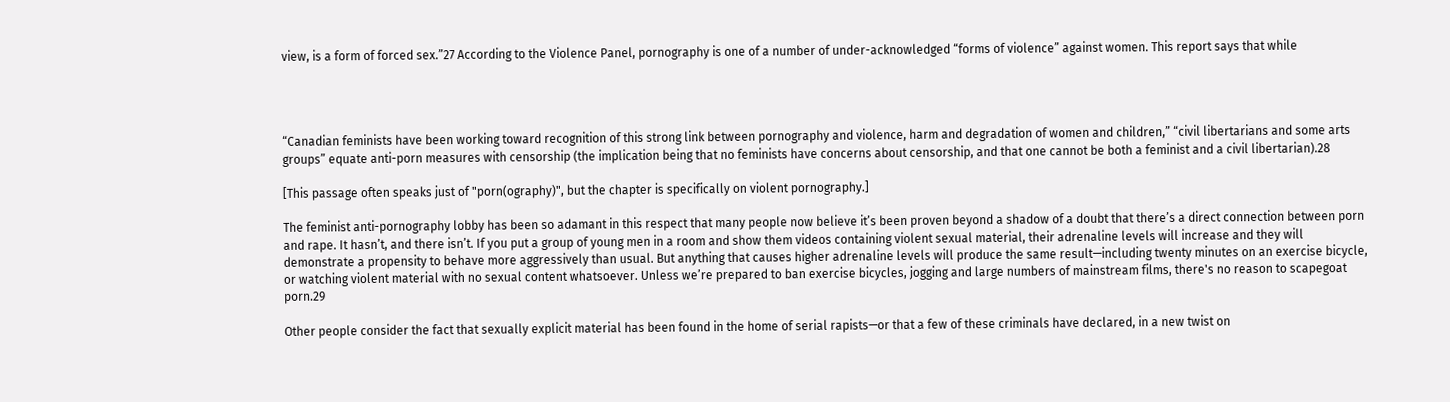view, is a form of forced sex.”27 According to the Violence Panel, pornography is one of a number of under-acknowledged “forms of violence” against women. This report says that while




“Canadian feminists have been working toward recognition of this strong link between pornography and violence, harm and degradation of women and children,” “civil libertarians and some arts groups” equate anti-porn measures with censorship (the implication being that no feminists have concerns about censorship, and that one cannot be both a feminist and a civil libertarian).28

[This passage often speaks just of "porn(ography)", but the chapter is specifically on violent pornography.]

The feminist anti-pornography lobby has been so adamant in this respect that many people now believe it’s been proven beyond a shadow of a doubt that there’s a direct connection between porn and rape. It hasn’t, and there isn’t. If you put a group of young men in a room and show them videos containing violent sexual material, their adrenaline levels will increase and they will demonstrate a propensity to behave more aggressively than usual. But anything that causes higher adrenaline levels will produce the same result—including twenty minutes on an exercise bicycle, or watching violent material with no sexual content whatsoever. Unless we’re prepared to ban exercise bicycles, jogging and large numbers of mainstream films, there's no reason to scapegoat porn.29

Other people consider the fact that sexually explicit material has been found in the home of serial rapists—or that a few of these criminals have declared, in a new twist on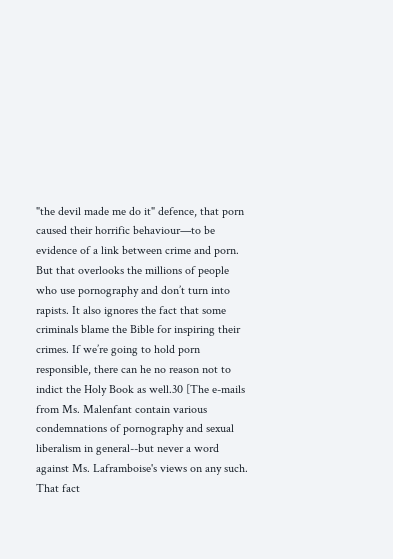"the devil made me do it" defence, that porn caused their horrific behaviour—to be evidence of a link between crime and porn. But that overlooks the millions of people who use pornography and don’t turn into rapists. It also ignores the fact that some criminals blame the Bible for inspiring their crimes. If we’re going to hold porn responsible, there can he no reason not to indict the Holy Book as well.30 [The e-mails from Ms. Malenfant contain various condemnations of pornography and sexual liberalism in general--but never a word against Ms. Laframboise's views on any such. That fact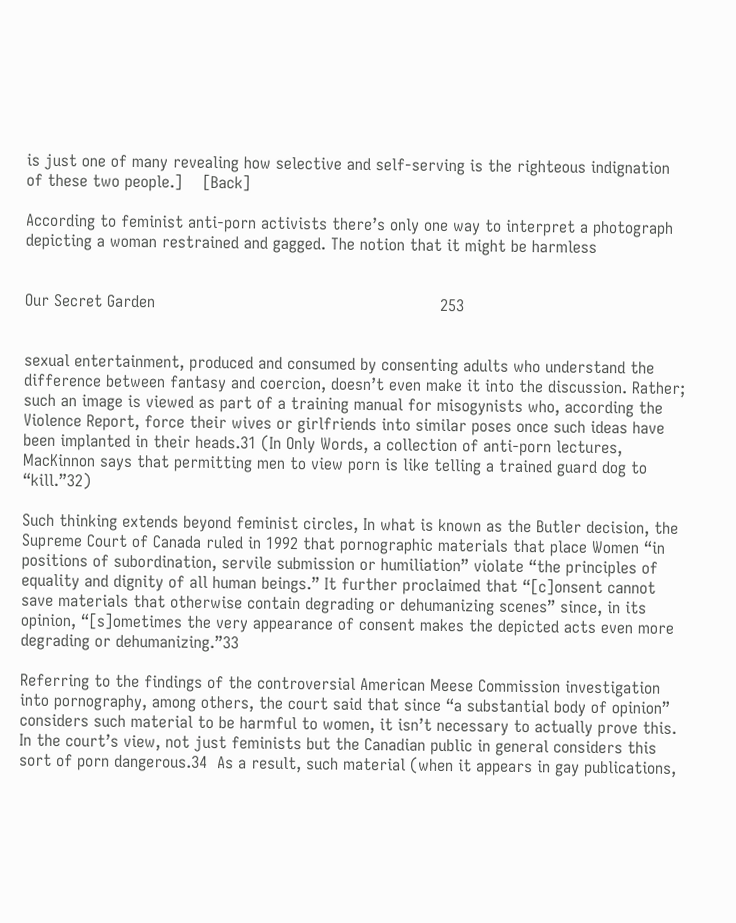is just one of many revealing how selective and self-serving is the righteous indignation of these two people.]    [Back]

According to feminist anti-porn activists there’s only one way to interpret a photograph depicting a woman restrained and gagged. The notion that it might be harmless


Our Secret Garden                                                         253


sexual entertainment, produced and consumed by consenting adults who understand the difference between fantasy and coercion, doesn’t even make it into the discussion. Rather; such an image is viewed as part of a training manual for misogynists who, according the Violence Report, force their wives or girlfriends into similar poses once such ideas have been implanted in their heads.31 (In Only Words, a collection of anti-porn lectures, MacKinnon says that permitting men to view porn is like telling a trained guard dog to “kill.”32)

Such thinking extends beyond feminist circles, In what is known as the Butler decision, the Supreme Court of Canada ruled in 1992 that pornographic materials that place Women “in positions of subordination, servile submission or humiliation” violate “the principles of equality and dignity of all human beings.” It further proclaimed that “[c]onsent cannot save materials that otherwise contain degrading or dehumanizing scenes” since, in its opinion, “[s]ometimes the very appearance of consent makes the depicted acts even more degrading or dehumanizing.”33

Referring to the findings of the controversial American Meese Commission investigation into pornography, among others, the court said that since “a substantial body of opinion” considers such material to be harmful to women, it isn’t necessary to actually prove this. In the court’s view, not just feminists but the Canadian public in general considers this sort of porn dangerous.34  As a result, such material (when it appears in gay publications,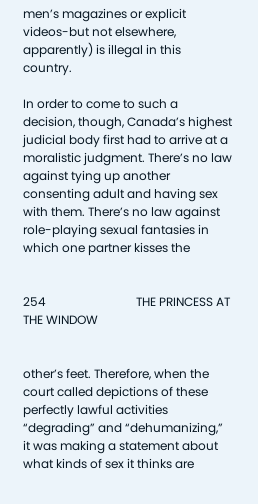men’s magazines or explicit videos-but not elsewhere, apparently) is illegal in this country.

In order to come to such a decision, though, Canada’s highest judicial body first had to arrive at a moralistic judgment. There’s no law against tying up another consenting adult and having sex with them. There’s no law against role-playing sexual fantasies in which one partner kisses the


254                              THE PRINCESS AT THE WINDOW


other’s feet. Therefore, when the court called depictions of these perfectly lawful activities “degrading” and “dehumanizing,” it was making a statement about what kinds of sex it thinks are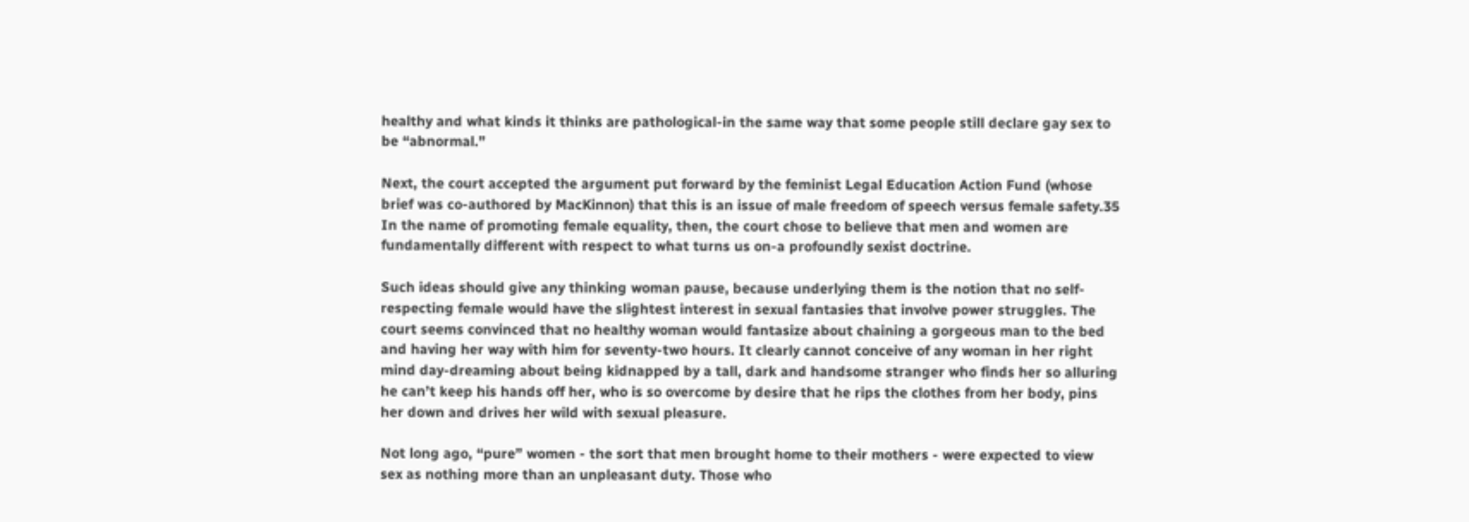healthy and what kinds it thinks are pathological-in the same way that some people still declare gay sex to be “abnormal.”

Next, the court accepted the argument put forward by the feminist Legal Education Action Fund (whose brief was co-authored by MacKinnon) that this is an issue of male freedom of speech versus female safety.35 In the name of promoting female equality, then, the court chose to believe that men and women are fundamentally different with respect to what turns us on-a profoundly sexist doctrine.

Such ideas should give any thinking woman pause, because underlying them is the notion that no self-respecting female would have the slightest interest in sexual fantasies that involve power struggles. The court seems convinced that no healthy woman would fantasize about chaining a gorgeous man to the bed and having her way with him for seventy-two hours. It clearly cannot conceive of any woman in her right mind day-dreaming about being kidnapped by a tall, dark and handsome stranger who finds her so alluring he can’t keep his hands off her, who is so overcome by desire that he rips the clothes from her body, pins her down and drives her wild with sexual pleasure.

Not long ago, “pure” women - the sort that men brought home to their mothers - were expected to view sex as nothing more than an unpleasant duty. Those who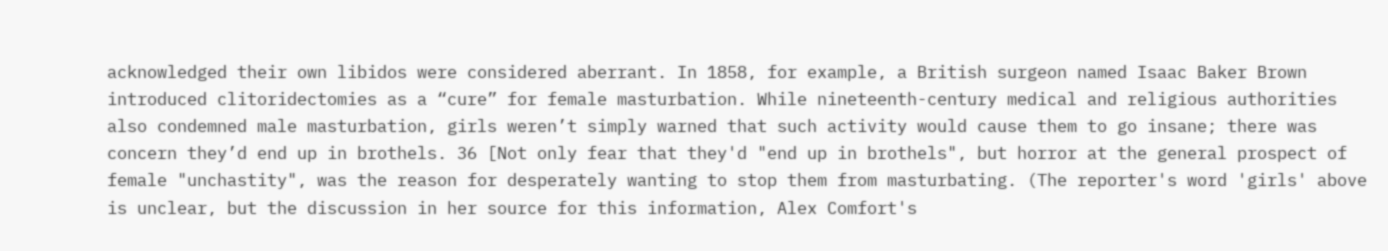acknowledged their own libidos were considered aberrant. In 1858, for example, a British surgeon named Isaac Baker Brown introduced clitoridectomies as a “cure” for female masturbation. While nineteenth-century medical and religious authorities also condemned male masturbation, girls weren’t simply warned that such activity would cause them to go insane; there was concern they’d end up in brothels. 36 [Not only fear that they'd "end up in brothels", but horror at the general prospect of female "unchastity", was the reason for desperately wanting to stop them from masturbating. (The reporter's word 'girls' above is unclear, but the discussion in her source for this information, Alex Comfort's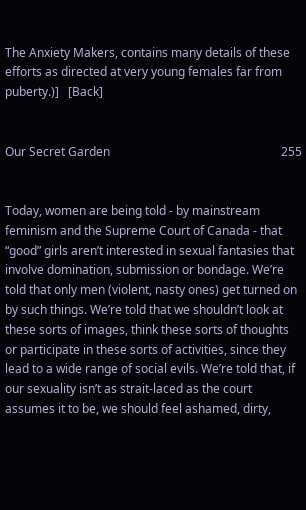The Anxiety Makers, contains many details of these efforts as directed at very young females far from puberty.)]   [Back]


Our Secret Garden                                                         255


Today, women are being told - by mainstream feminism and the Supreme Court of Canada - that “good” girls aren’t interested in sexual fantasies that involve domination, submission or bondage. We’re told that only men (violent, nasty ones) get turned on by such things. We’re told that we shouldn’t look at these sorts of images, think these sorts of thoughts or participate in these sorts of activities, since they lead to a wide range of social evils. We’re told that, if our sexuality isn’t as strait-laced as the court assumes it to be, we should feel ashamed, dirty,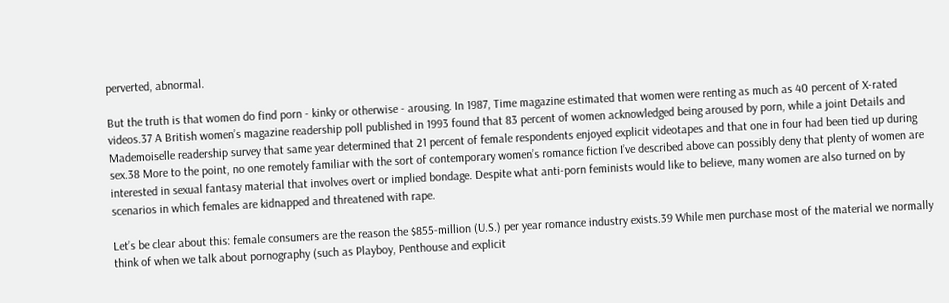perverted, abnormal.

But the truth is that women do find porn - kinky or otherwise - arousing. In 1987, Time magazine estimated that women were renting as much as 40 percent of X-rated videos.37 A British women’s magazine readership poll published in 1993 found that 83 percent of women acknowledged being aroused by porn, while a joint Details and Mademoiselle readership survey that same year determined that 21 percent of female respondents enjoyed explicit videotapes and that one in four had been tied up during sex.38 More to the point, no one remotely familiar with the sort of contemporary women’s romance fiction I’ve described above can possibly deny that plenty of women are interested in sexual fantasy material that involves overt or implied bondage. Despite what anti-porn feminists would like to believe, many women are also turned on by scenarios in which females are kidnapped and threatened with rape.

Let’s be clear about this: female consumers are the reason the $855-million (U.S.) per year romance industry exists.39 While men purchase most of the material we normally think of when we talk about pornography (such as Playboy, Penthouse and explicit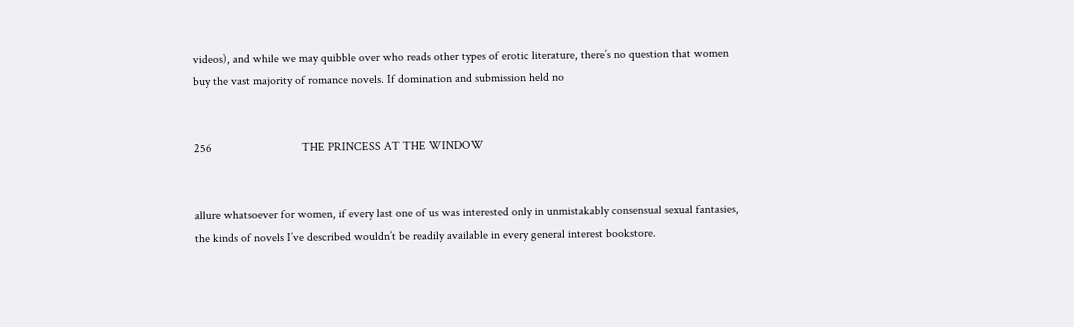videos), and while we may quibble over who reads other types of erotic literature, there’s no question that women buy the vast majority of romance novels. If domination and submission held no


256                              THE PRINCESS AT THE WINDOW


allure whatsoever for women, if every last one of us was interested only in unmistakably consensual sexual fantasies, the kinds of novels I’ve described wouldn’t be readily available in every general interest bookstore.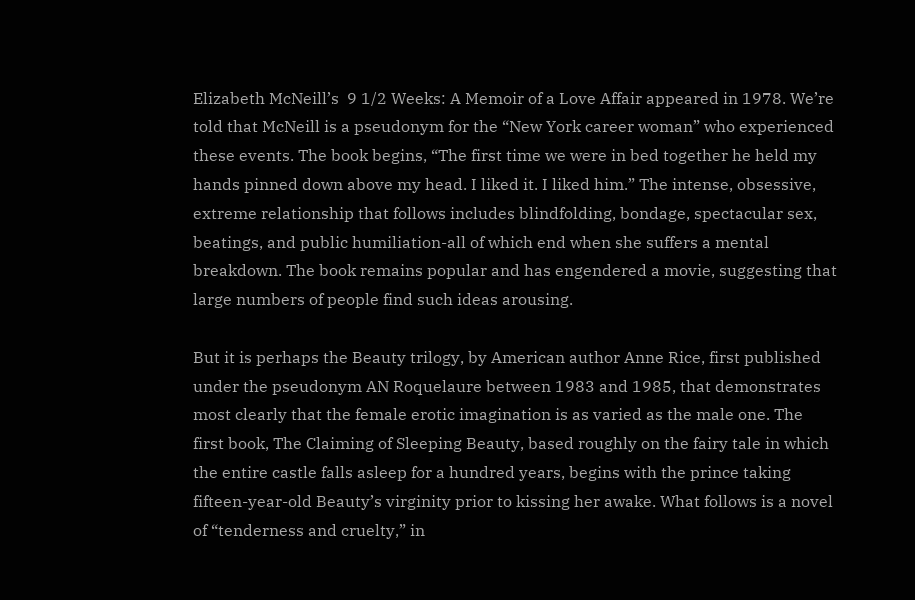Elizabeth McNeill’s  9 1/2 Weeks: A Memoir of a Love Affair appeared in 1978. We’re told that McNeill is a pseudonym for the “New York career woman” who experienced these events. The book begins, “The first time we were in bed together he held my hands pinned down above my head. I liked it. I liked him.” The intense, obsessive, extreme relationship that follows includes blindfolding, bondage, spectacular sex, beatings, and public humiliation-all of which end when she suffers a mental breakdown. The book remains popular and has engendered a movie, suggesting that large numbers of people find such ideas arousing.

But it is perhaps the Beauty trilogy, by American author Anne Rice, first published under the pseudonym AN Roquelaure between 1983 and 1985, that demonstrates most clearly that the female erotic imagination is as varied as the male one. The first book, The Claiming of Sleeping Beauty, based roughly on the fairy tale in which the entire castle falls asleep for a hundred years, begins with the prince taking fifteen-year-old Beauty’s virginity prior to kissing her awake. What follows is a novel of “tenderness and cruelty,” in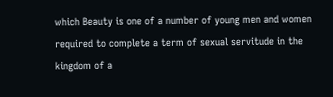which Beauty is one of a number of young men and women required to complete a term of sexual servitude in the kingdom of a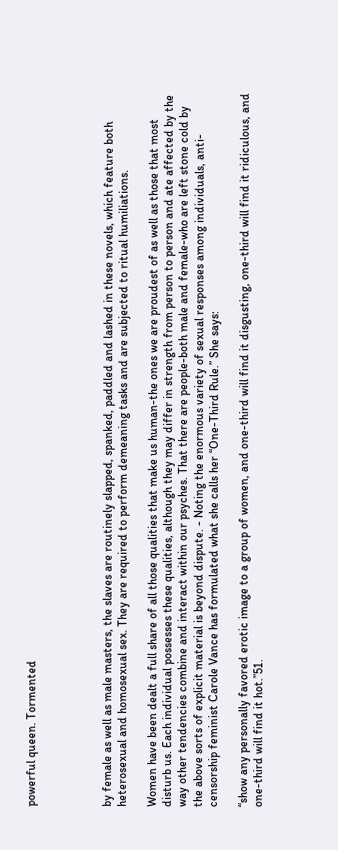powerful queen. Tormented




by female as well as male masters, the slaves are routinely slapped, spanked, paddled and lashed in these novels, which feature both heterosexual and homosexual sex. They are required to perform demeaning tasks and are subjected to ritual humiliations.

Women have been dealt a full share of all those qualities that make us human-the ones we are proudest of as well as those that most disturb us. Each individual possesses these qualities, although they may differ in strength from person to person and ate affected by the way other tendencies combine and interact within our psyches. That there are people-both male and female-who are left stone cold by the above sorts of explicit material is beyond dispute. - Noting the enormous variety of sexual responses among individuals, anti-censorship feminist Carole Vance has formulated what she calls her “One-Third Rule.” She says:

“show any personally favored erotic image to a group of women, and one-third will find it disgusting, one-third will find it ridiculous, and one-third will find it hot.”51.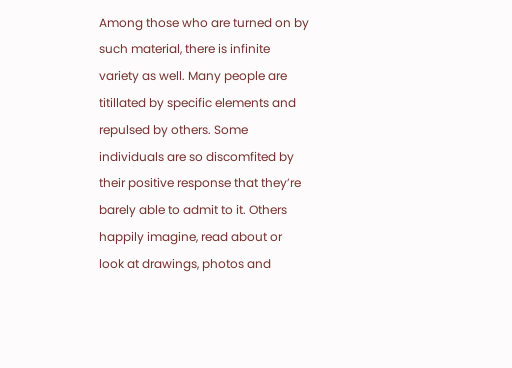Among those who are turned on by such material, there is infinite variety as well. Many people are titillated by specific elements and repulsed by others. Some individuals are so discomfited by their positive response that they’re barely able to admit to it. Others happily imagine, read about or look at drawings, photos and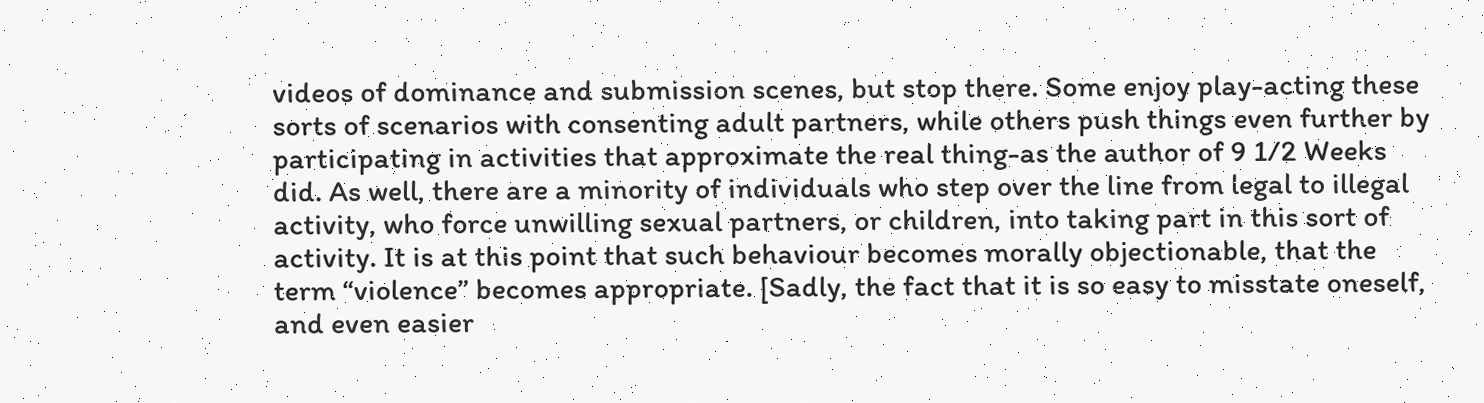videos of dominance and submission scenes, but stop there. Some enjoy play-acting these sorts of scenarios with consenting adult partners, while others push things even further by participating in activities that approximate the real thing-as the author of 9 1/2 Weeks did. As well, there are a minority of individuals who step over the line from legal to illegal activity, who force unwilling sexual partners, or children, into taking part in this sort of activity. It is at this point that such behaviour becomes morally objectionable, that the term “violence” becomes appropriate. [Sadly, the fact that it is so easy to misstate oneself, and even easier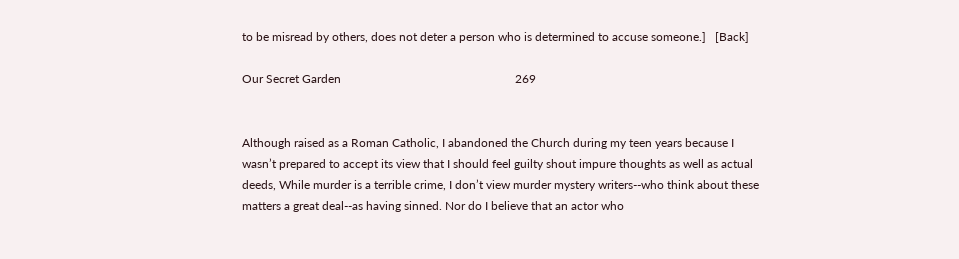to be misread by others, does not deter a person who is determined to accuse someone.]   [Back]

Our Secret Garden                                                          269


Although raised as a Roman Catholic, I abandoned the Church during my teen years because I wasn’t prepared to accept its view that I should feel guilty shout impure thoughts as well as actual deeds, While murder is a terrible crime, I don’t view murder mystery writers--who think about these matters a great deal--as having sinned. Nor do I believe that an actor who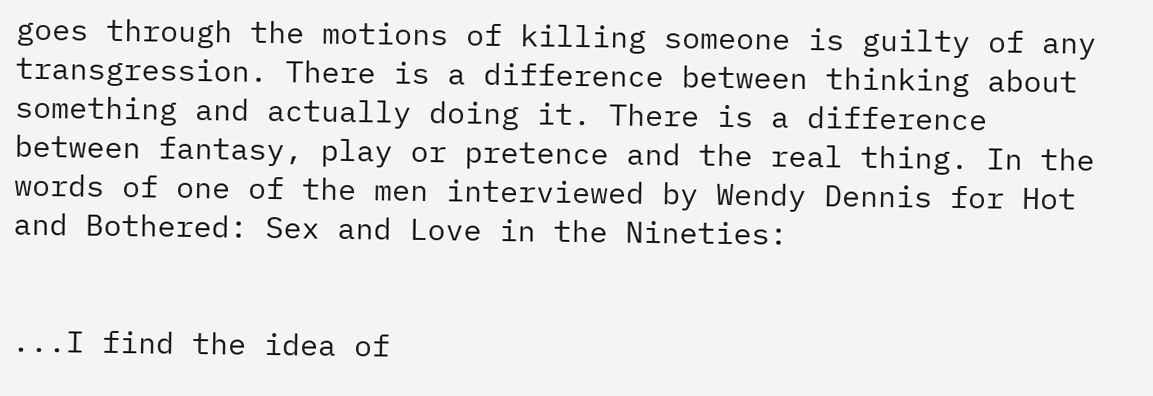goes through the motions of killing someone is guilty of any transgression. There is a difference between thinking about something and actually doing it. There is a difference between fantasy, play or pretence and the real thing. In the words of one of the men interviewed by Wendy Dennis for Hot and Bothered: Sex and Love in the Nineties:


...I find the idea of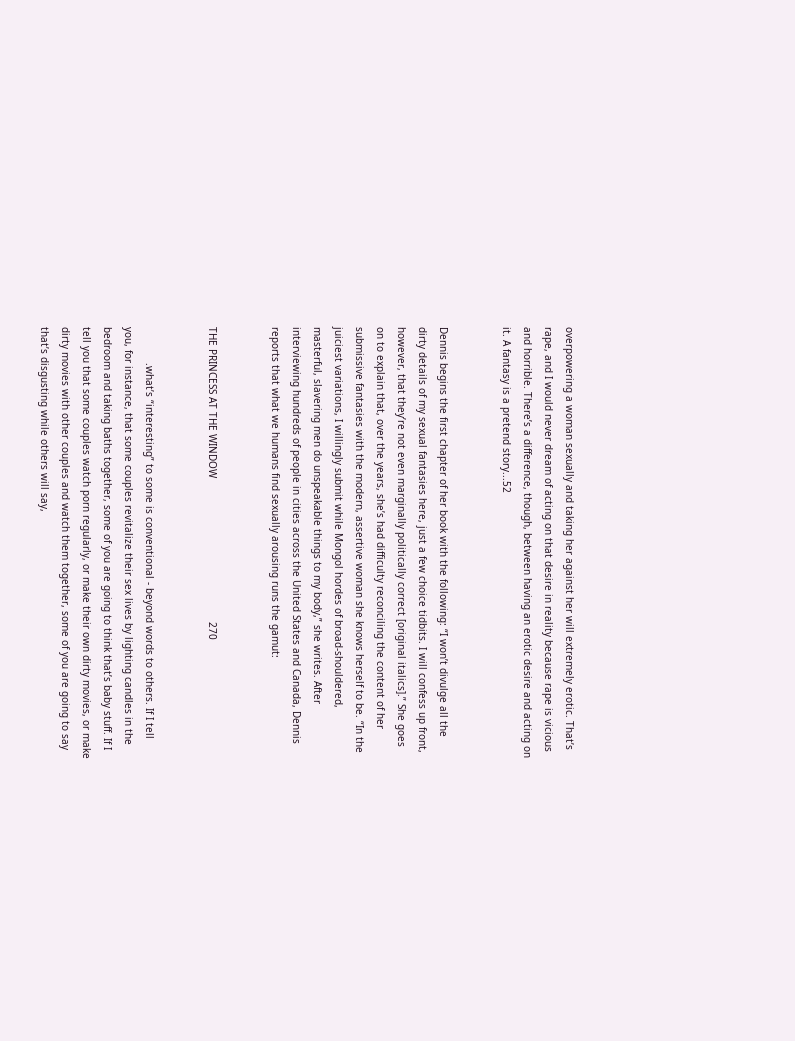overpowering a woman sexually and taking her against her will extremely erotic. That’s rape, and I would never dream of acting on that desire in reality because rape is vicious and horrible. There’s a difference, though, between having an erotic desire and acting on it. A fantasy is a pretend story...52


Dennis begins the first chapter of her book with the following: “I won’t divulge all the dirty details of my sexual fantasies here, just a few choice tidbits. I will confess up front, however, that they’re not even marginally politically correct [original italics].” She goes on to explain that, over the years, she’s had difficulty reconciling the content of her submissive fantasies with the modern, assertive woman she knows herself to be. “In the juiciest variations, I willingly submit while Mongol hordes of broad-shouldered, masterful, slavering men do unspeakable things to my body,” she writes. After interviewing hundreds of people in cities across the United States and Canada, Dennis reports that what we humans find sexually arousing runs the gamut:


THE PRINCESS AT THE WINDOW                                                270


            .what’s “interesting” to some is conventional - beyond words to others. If I tell you, for instance, that some couples revitalize their sex lives by lighting candles in the bedroom and taking baths together, some of you are going to think that’s baby stuff. If I tell you that some couples watch porn regularly, or make their own dirty movies, or make dirty movies with other couples and watch them together, some of you are going to say that’s disgusting while others will say,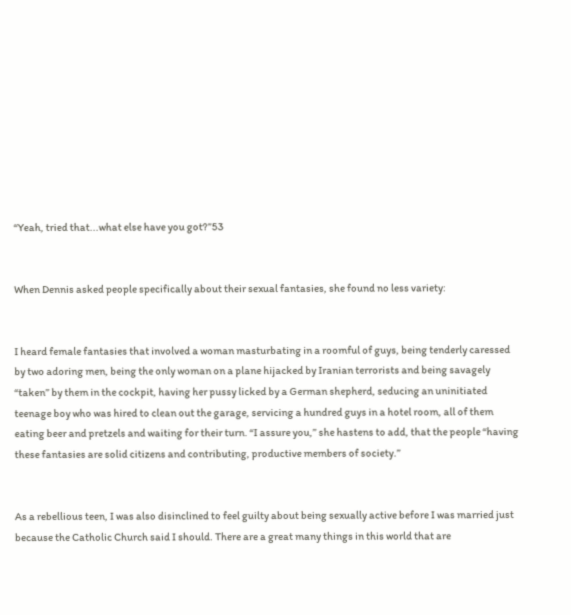“Yeah, tried that...what else have you got?”53


When Dennis asked people specifically about their sexual fantasies, she found no less variety:


I heard female fantasies that involved a woman masturbating in a roomful of guys, being tenderly caressed by two adoring men, being the only woman on a plane hijacked by Iranian terrorists and being savagely “taken” by them in the cockpit, having her pussy licked by a German shepherd, seducing an uninitiated teenage boy who was hired to clean out the garage, servicing a hundred guys in a hotel room, all of them eating beer and pretzels and waiting for their turn. “I assure you,” she hastens to add, that the people “having these fantasies are solid citizens and contributing, productive members of society.”


As a rebellious teen, I was also disinclined to feel guilty about being sexually active before I was married just because the Catholic Church said I should. There are a great many things in this world that are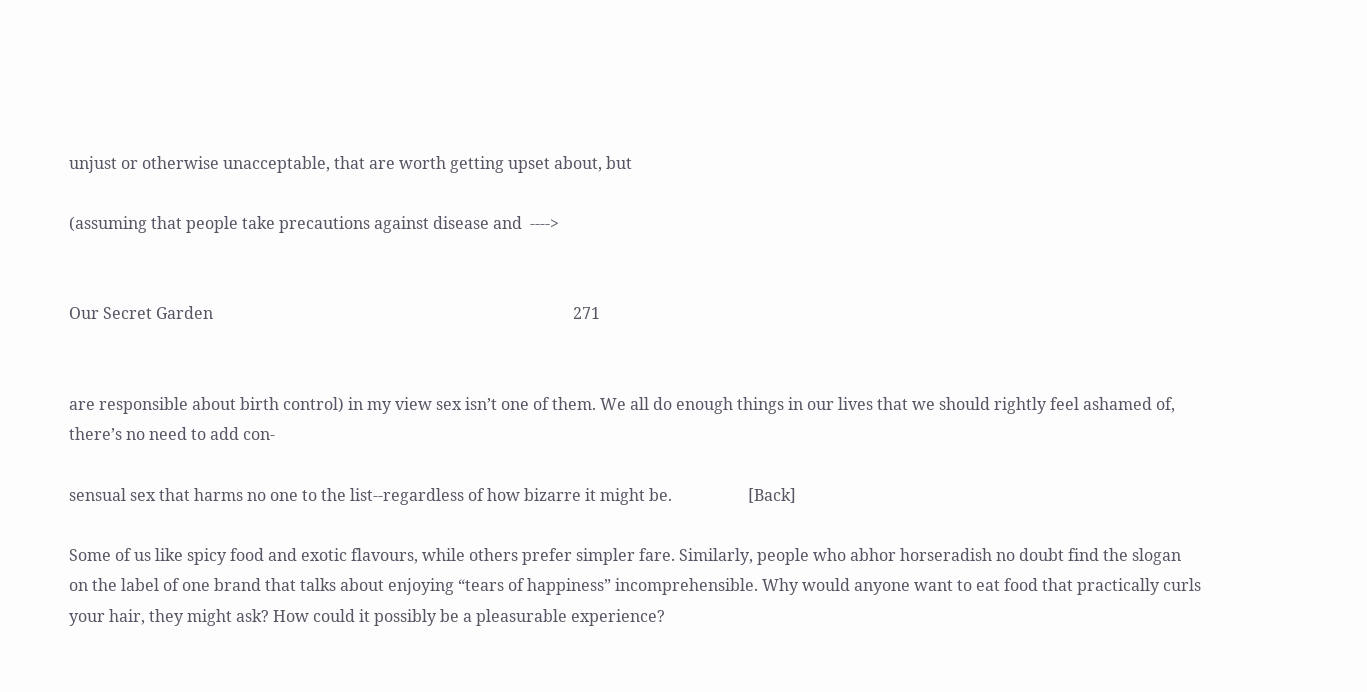unjust or otherwise unacceptable, that are worth getting upset about, but

(assuming that people take precautions against disease and  ---->


Our Secret Garden                                                                                          271


are responsible about birth control) in my view sex isn’t one of them. We all do enough things in our lives that we should rightly feel ashamed of, there’s no need to add con-

sensual sex that harms no one to the list--regardless of how bizarre it might be.                   [Back]

Some of us like spicy food and exotic flavours, while others prefer simpler fare. Similarly, people who abhor horseradish no doubt find the slogan on the label of one brand that talks about enjoying “tears of happiness” incomprehensible. Why would anyone want to eat food that practically curls your hair, they might ask? How could it possibly be a pleasurable experience?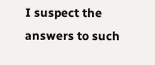I suspect the answers to such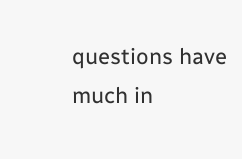questions have much in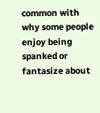common with why some people enjoy being spanked or fantasize about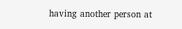having another person at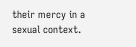their mercy in a sexual context.